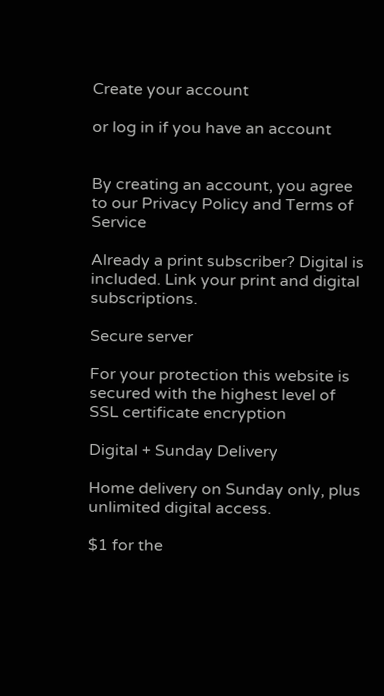Create your account

or log in if you have an account


By creating an account, you agree to our Privacy Policy and Terms of Service

Already a print subscriber? Digital is included. Link your print and digital subscriptions.

Secure server

For your protection this website is secured with the highest level of SSL certificate encryption

Digital + Sunday Delivery

Home delivery on Sunday only, plus unlimited digital access.

$1 for the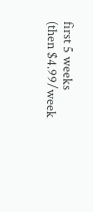first 5 weeks
(then $4.99/week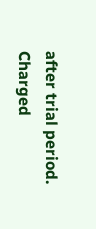after trial period. Charged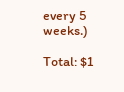every 5 weeks.)

Total: $1